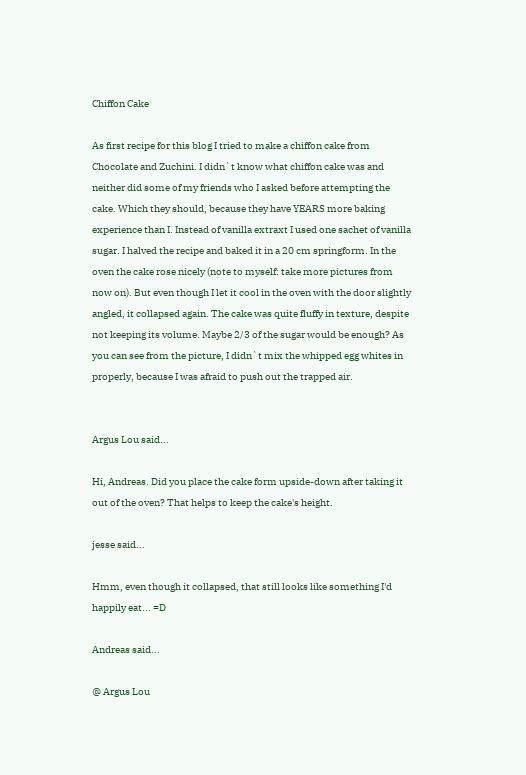Chiffon Cake

As first recipe for this blog I tried to make a chiffon cake from
Chocolate and Zuchini. I didn`t know what chiffon cake was and neither did some of my friends who I asked before attempting the cake. Which they should, because they have YEARS more baking experience than I. Instead of vanilla extraxt I used one sachet of vanilla sugar. I halved the recipe and baked it in a 20 cm springform. In the oven the cake rose nicely (note to myself: take more pictures from now on). But even though I let it cool in the oven with the door slightly angled, it collapsed again. The cake was quite fluffy in texture, despite not keeping its volume. Maybe 2/3 of the sugar would be enough? As you can see from the picture, I didn`t mix the whipped egg whites in properly, because I was afraid to push out the trapped air.


Argus Lou said...

Hi, Andreas. Did you place the cake form upside-down after taking it out of the oven? That helps to keep the cake's height.

jesse said...

Hmm, even though it collapsed, that still looks like something I'd happily eat... =D

Andreas said...

@ Argus Lou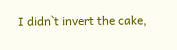I didn`t invert the cake,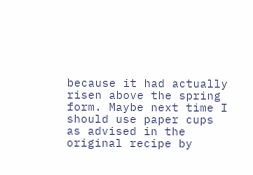because it had actually risen above the spring form. Maybe next time I should use paper cups as advised in the original recipe by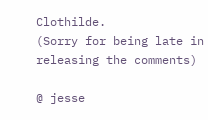Clothilde.
(Sorry for being late in releasing the comments)

@ jesse